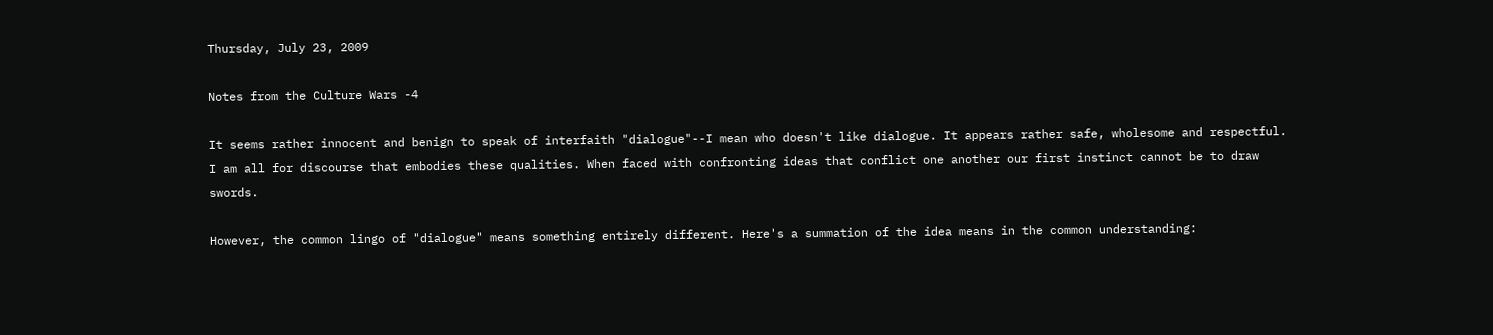Thursday, July 23, 2009

Notes from the Culture Wars -4

It seems rather innocent and benign to speak of interfaith "dialogue"--I mean who doesn't like dialogue. It appears rather safe, wholesome and respectful. I am all for discourse that embodies these qualities. When faced with confronting ideas that conflict one another our first instinct cannot be to draw swords.

However, the common lingo of "dialogue" means something entirely different. Here's a summation of the idea means in the common understanding: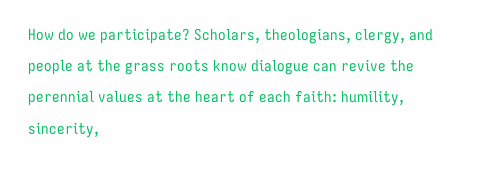How do we participate? Scholars, theologians, clergy, and people at the grass roots know dialogue can revive the perennial values at the heart of each faith: humility, sincerity,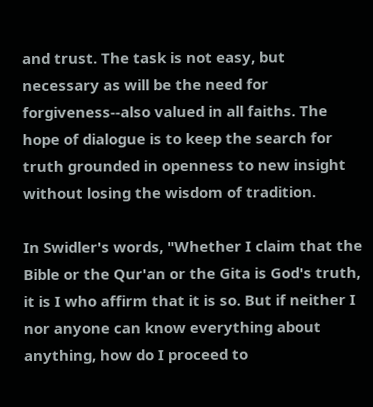and trust. The task is not easy, but necessary as will be the need for forgiveness--also valued in all faiths. The hope of dialogue is to keep the search for truth grounded in openness to new insight without losing the wisdom of tradition.

In Swidler's words, "Whether I claim that the Bible or the Qur'an or the Gita is God's truth, it is I who affirm that it is so. But if neither I nor anyone can know everything about anything, how do I proceed to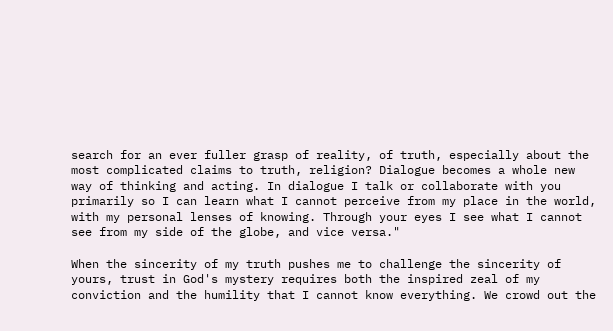search for an ever fuller grasp of reality, of truth, especially about the most complicated claims to truth, religion? Dialogue becomes a whole new way of thinking and acting. In dialogue I talk or collaborate with you primarily so I can learn what I cannot perceive from my place in the world, with my personal lenses of knowing. Through your eyes I see what I cannot see from my side of the globe, and vice versa."

When the sincerity of my truth pushes me to challenge the sincerity of yours, trust in God's mystery requires both the inspired zeal of my conviction and the humility that I cannot know everything. We crowd out the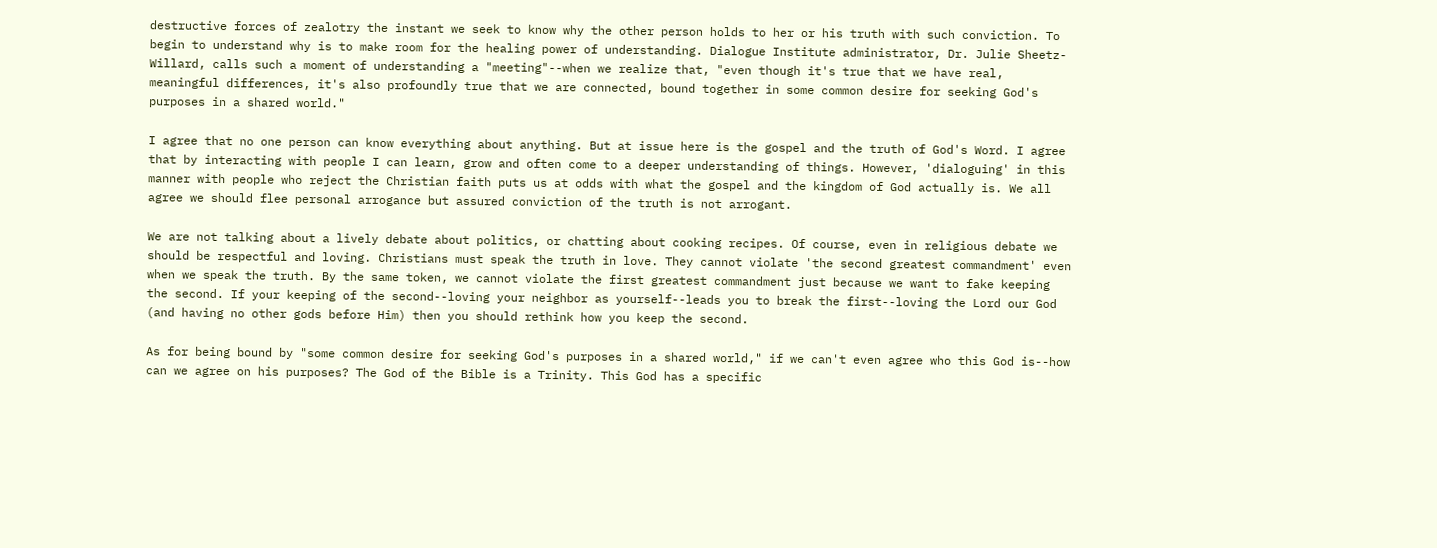destructive forces of zealotry the instant we seek to know why the other person holds to her or his truth with such conviction. To begin to understand why is to make room for the healing power of understanding. Dialogue Institute administrator, Dr. Julie Sheetz-Willard, calls such a moment of understanding a "meeting"--when we realize that, "even though it's true that we have real, meaningful differences, it's also profoundly true that we are connected, bound together in some common desire for seeking God's purposes in a shared world."

I agree that no one person can know everything about anything. But at issue here is the gospel and the truth of God's Word. I agree that by interacting with people I can learn, grow and often come to a deeper understanding of things. However, 'dialoguing' in this manner with people who reject the Christian faith puts us at odds with what the gospel and the kingdom of God actually is. We all agree we should flee personal arrogance but assured conviction of the truth is not arrogant.

We are not talking about a lively debate about politics, or chatting about cooking recipes. Of course, even in religious debate we should be respectful and loving. Christians must speak the truth in love. They cannot violate 'the second greatest commandment' even when we speak the truth. By the same token, we cannot violate the first greatest commandment just because we want to fake keeping the second. If your keeping of the second--loving your neighbor as yourself--leads you to break the first--loving the Lord our God (and having no other gods before Him) then you should rethink how you keep the second.

As for being bound by "some common desire for seeking God's purposes in a shared world," if we can't even agree who this God is--how can we agree on his purposes? The God of the Bible is a Trinity. This God has a specific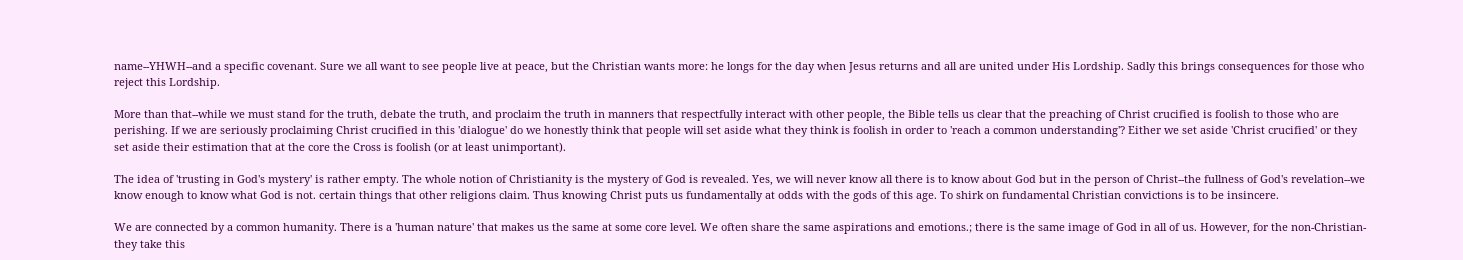name--YHWH--and a specific covenant. Sure we all want to see people live at peace, but the Christian wants more: he longs for the day when Jesus returns and all are united under His Lordship. Sadly this brings consequences for those who reject this Lordship.

More than that--while we must stand for the truth, debate the truth, and proclaim the truth in manners that respectfully interact with other people, the Bible tells us clear that the preaching of Christ crucified is foolish to those who are perishing. If we are seriously proclaiming Christ crucified in this 'dialogue' do we honestly think that people will set aside what they think is foolish in order to 'reach a common understanding'? Either we set aside 'Christ crucified' or they set aside their estimation that at the core the Cross is foolish (or at least unimportant).

The idea of 'trusting in God's mystery' is rather empty. The whole notion of Christianity is the mystery of God is revealed. Yes, we will never know all there is to know about God but in the person of Christ--the fullness of God's revelation--we know enough to know what God is not. certain things that other religions claim. Thus knowing Christ puts us fundamentally at odds with the gods of this age. To shirk on fundamental Christian convictions is to be insincere.

We are connected by a common humanity. There is a 'human nature' that makes us the same at some core level. We often share the same aspirations and emotions.; there is the same image of God in all of us. However, for the non-Christian-they take this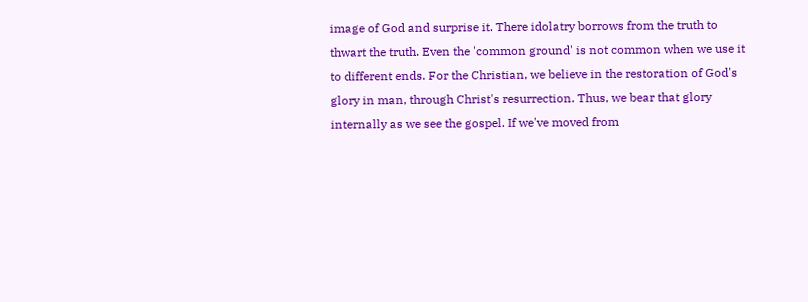image of God and surprise it. There idolatry borrows from the truth to thwart the truth. Even the 'common ground' is not common when we use it to different ends. For the Christian, we believe in the restoration of God's glory in man, through Christ's resurrection. Thus, we bear that glory internally as we see the gospel. If we've moved from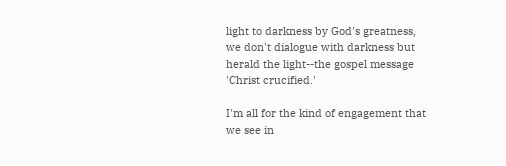light to darkness by God's greatness, we don't dialogue with darkness but herald the light--the gospel message 'Christ crucified.'

I'm all for the kind of engagement that we see in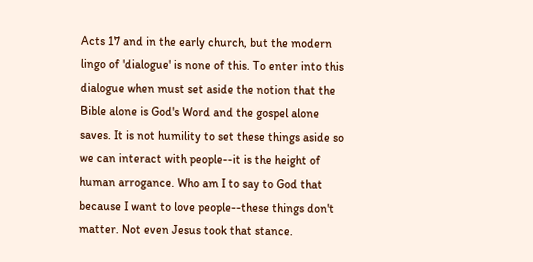Acts 17 and in the early church, but the modern lingo of 'dialogue' is none of this. To enter into this dialogue when must set aside the notion that the Bible alone is God's Word and the gospel alone saves. It is not humility to set these things aside so we can interact with people--it is the height of human arrogance. Who am I to say to God that because I want to love people--these things don't matter. Not even Jesus took that stance.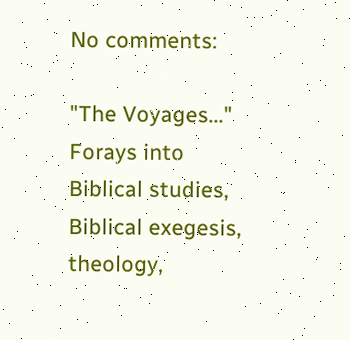No comments:

"The Voyages..." Forays into Biblical studies, Biblical exegesis, theology,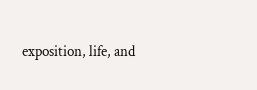exposition, life, and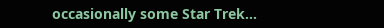occasionally some Star Trek...